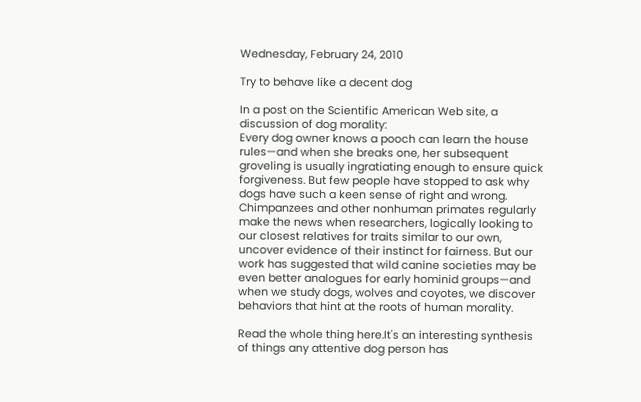Wednesday, February 24, 2010

Try to behave like a decent dog

In a post on the Scientific American Web site, a discussion of dog morality:
Every dog owner knows a pooch can learn the house rules—and when she breaks one, her subsequent groveling is usually ingratiating enough to ensure quick forgiveness. But few people have stopped to ask why dogs have such a keen sense of right and wrong. Chimpanzees and other nonhuman primates regularly make the news when researchers, logically looking to our closest relatives for traits similar to our own, uncover evidence of their instinct for fairness. But our work has suggested that wild canine societies may be even better analogues for early hominid groups—and when we study dogs, wolves and coyotes, we discover behaviors that hint at the roots of human morality.

Read the whole thing here.It's an interesting synthesis of things any attentive dog person has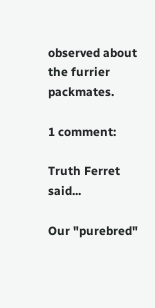observed about the furrier packmates.

1 comment:

Truth Ferret said...

Our "purebred"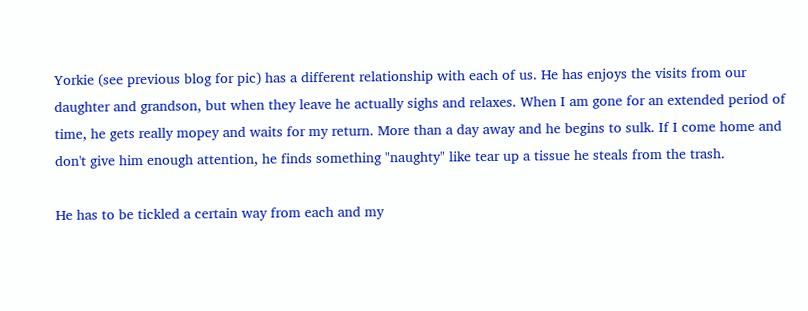Yorkie (see previous blog for pic) has a different relationship with each of us. He has enjoys the visits from our daughter and grandson, but when they leave he actually sighs and relaxes. When I am gone for an extended period of time, he gets really mopey and waits for my return. More than a day away and he begins to sulk. If I come home and don't give him enough attention, he finds something "naughty" like tear up a tissue he steals from the trash.

He has to be tickled a certain way from each and my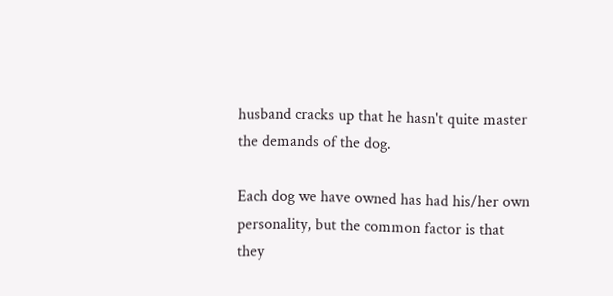husband cracks up that he hasn't quite master the demands of the dog.

Each dog we have owned has had his/her own personality, but the common factor is that they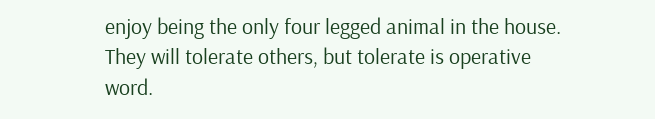enjoy being the only four legged animal in the house. They will tolerate others, but tolerate is operative word.